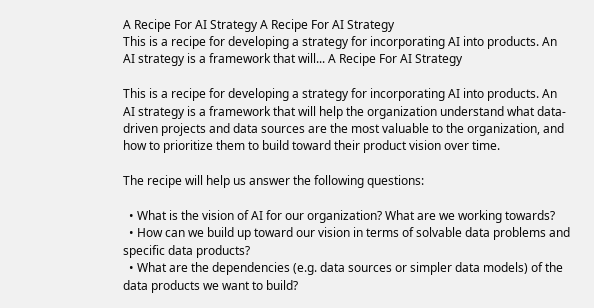A Recipe For AI Strategy A Recipe For AI Strategy
This is a recipe for developing a strategy for incorporating AI into products. An AI strategy is a framework that will... A Recipe For AI Strategy

This is a recipe for developing a strategy for incorporating AI into products. An AI strategy is a framework that will help the organization understand what data-driven projects and data sources are the most valuable to the organization, and how to prioritize them to build toward their product vision over time.

The recipe will help us answer the following questions:

  • What is the vision of AI for our organization? What are we working towards?
  • How can we build up toward our vision in terms of solvable data problems and specific data products?
  • What are the dependencies (e.g. data sources or simpler data models) of the data products we want to build?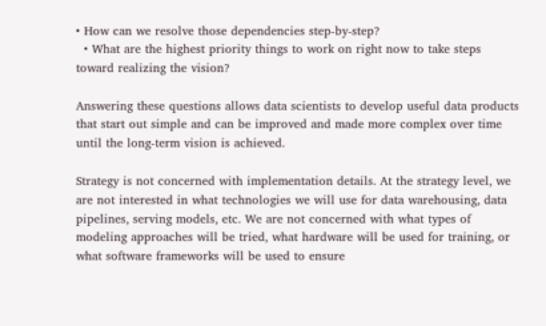• How can we resolve those dependencies step-by-step?
  • What are the highest priority things to work on right now to take steps toward realizing the vision?

Answering these questions allows data scientists to develop useful data products that start out simple and can be improved and made more complex over time until the long-term vision is achieved.

Strategy is not concerned with implementation details. At the strategy level, we are not interested in what technologies we will use for data warehousing, data pipelines, serving models, etc. We are not concerned with what types of modeling approaches will be tried, what hardware will be used for training, or what software frameworks will be used to ensure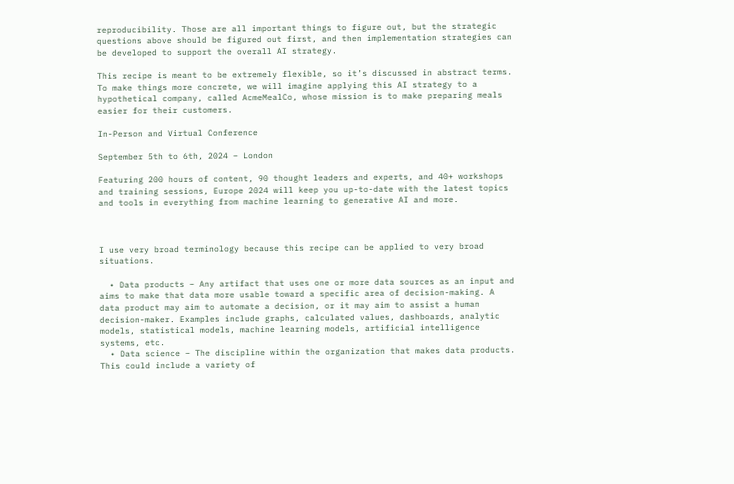reproducibility. Those are all important things to figure out, but the strategic questions above should be figured out first, and then implementation strategies can be developed to support the overall AI strategy.

This recipe is meant to be extremely flexible, so it’s discussed in abstract terms. To make things more concrete, we will imagine applying this AI strategy to a hypothetical company, called AcmeMealCo, whose mission is to make preparing meals easier for their customers.

In-Person and Virtual Conference

September 5th to 6th, 2024 – London

Featuring 200 hours of content, 90 thought leaders and experts, and 40+ workshops and training sessions, Europe 2024 will keep you up-to-date with the latest topics and tools in everything from machine learning to generative AI and more.



I use very broad terminology because this recipe can be applied to very broad situations.

  • Data products – Any artifact that uses one or more data sources as an input and aims to make that data more usable toward a specific area of decision-making. A data product may aim to automate a decision, or it may aim to assist a human decision-maker. Examples include graphs, calculated values, dashboards, analytic models, statistical models, machine learning models, artificial intelligence systems, etc.
  • Data science – The discipline within the organization that makes data products. This could include a variety of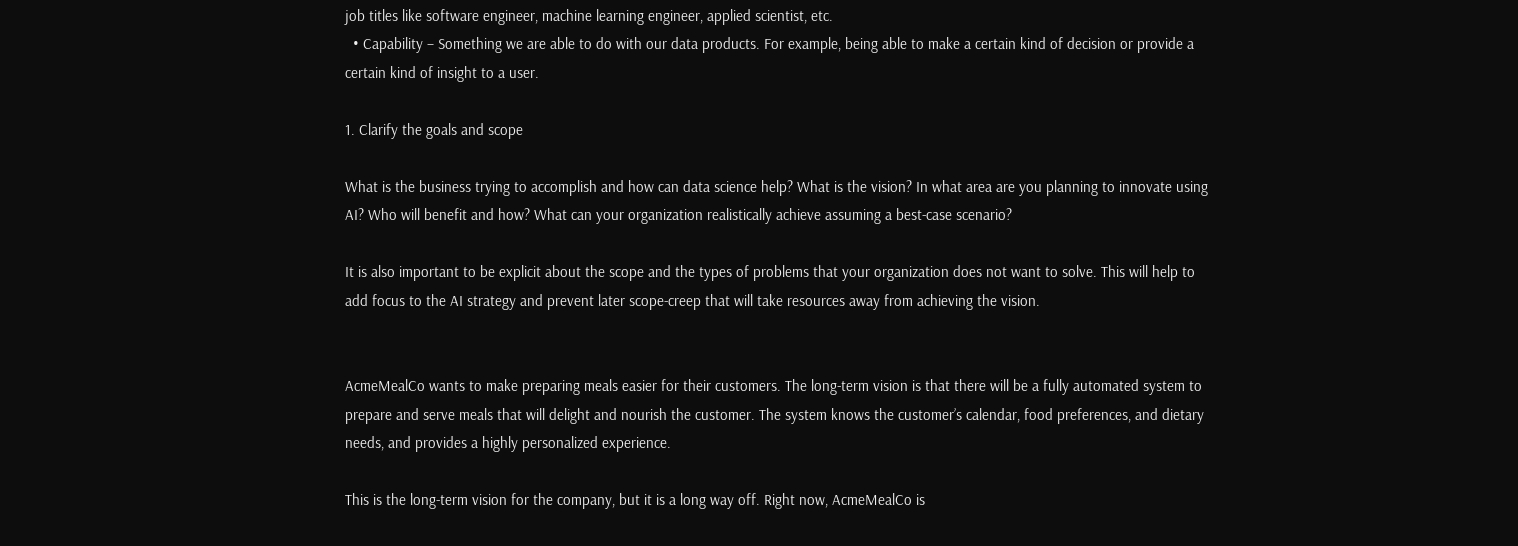job titles like software engineer, machine learning engineer, applied scientist, etc.
  • Capability – Something we are able to do with our data products. For example, being able to make a certain kind of decision or provide a certain kind of insight to a user.

1. Clarify the goals and scope

What is the business trying to accomplish and how can data science help? What is the vision? In what area are you planning to innovate using AI? Who will benefit and how? What can your organization realistically achieve assuming a best-case scenario?

It is also important to be explicit about the scope and the types of problems that your organization does not want to solve. This will help to add focus to the AI strategy and prevent later scope-creep that will take resources away from achieving the vision.


AcmeMealCo wants to make preparing meals easier for their customers. The long-term vision is that there will be a fully automated system to prepare and serve meals that will delight and nourish the customer. The system knows the customer’s calendar, food preferences, and dietary needs, and provides a highly personalized experience.

This is the long-term vision for the company, but it is a long way off. Right now, AcmeMealCo is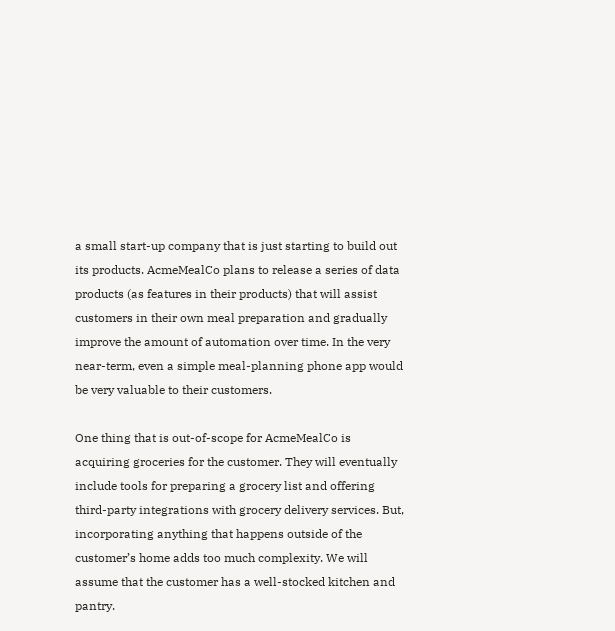a small start-up company that is just starting to build out its products. AcmeMealCo plans to release a series of data products (as features in their products) that will assist customers in their own meal preparation and gradually improve the amount of automation over time. In the very near-term, even a simple meal-planning phone app would be very valuable to their customers.

One thing that is out-of-scope for AcmeMealCo is acquiring groceries for the customer. They will eventually include tools for preparing a grocery list and offering third-party integrations with grocery delivery services. But, incorporating anything that happens outside of the customer’s home adds too much complexity. We will assume that the customer has a well-stocked kitchen and pantry.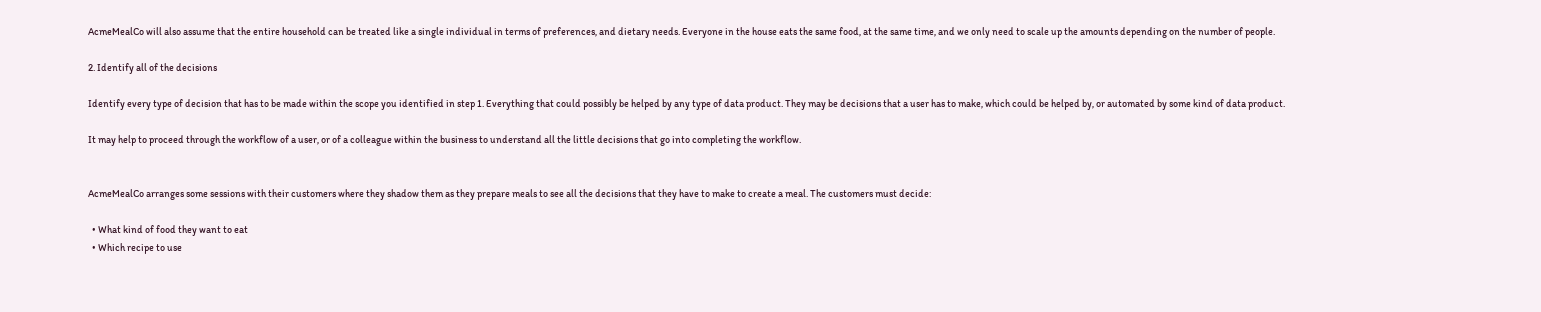AcmeMealCo will also assume that the entire household can be treated like a single individual in terms of preferences, and dietary needs. Everyone in the house eats the same food, at the same time, and we only need to scale up the amounts depending on the number of people.

2. Identify all of the decisions

Identify every type of decision that has to be made within the scope you identified in step 1. Everything that could possibly be helped by any type of data product. They may be decisions that a user has to make, which could be helped by, or automated by some kind of data product.

It may help to proceed through the workflow of a user, or of a colleague within the business to understand all the little decisions that go into completing the workflow.


AcmeMealCo arranges some sessions with their customers where they shadow them as they prepare meals to see all the decisions that they have to make to create a meal. The customers must decide:

  • What kind of food they want to eat
  • Which recipe to use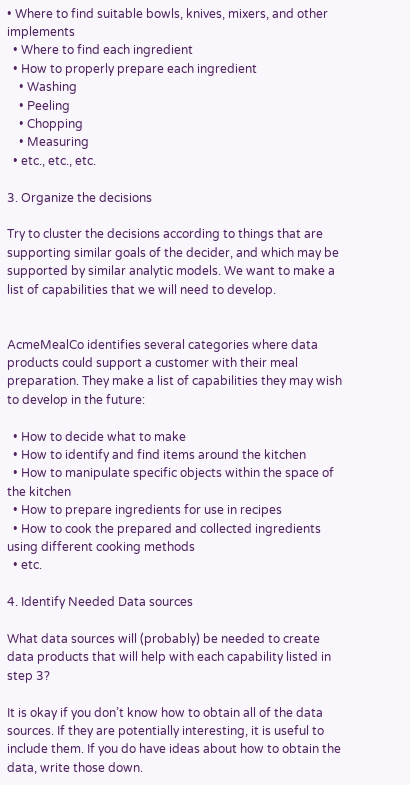• Where to find suitable bowls, knives, mixers, and other implements
  • Where to find each ingredient
  • How to properly prepare each ingredient
    • Washing
    • Peeling
    • Chopping
    • Measuring
  • etc., etc., etc.

3. Organize the decisions

Try to cluster the decisions according to things that are supporting similar goals of the decider, and which may be supported by similar analytic models. We want to make a list of capabilities that we will need to develop.


AcmeMealCo identifies several categories where data products could support a customer with their meal preparation. They make a list of capabilities they may wish to develop in the future:

  • How to decide what to make
  • How to identify and find items around the kitchen
  • How to manipulate specific objects within the space of the kitchen
  • How to prepare ingredients for use in recipes
  • How to cook the prepared and collected ingredients using different cooking methods
  • etc.

4. Identify Needed Data sources

What data sources will (probably) be needed to create data products that will help with each capability listed in step 3?

It is okay if you don’t know how to obtain all of the data sources. If they are potentially interesting, it is useful to include them. If you do have ideas about how to obtain the data, write those down.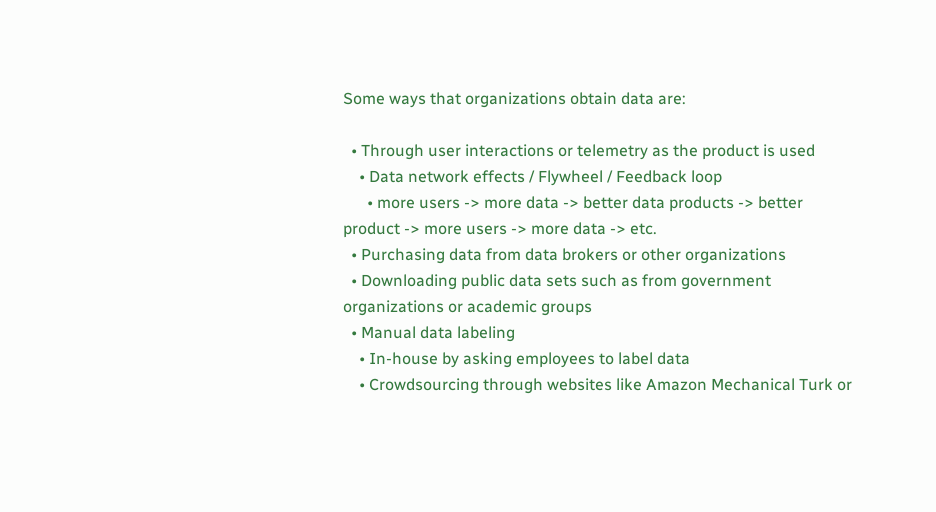Some ways that organizations obtain data are:

  • Through user interactions or telemetry as the product is used
    • Data network effects / Flywheel / Feedback loop
      • more users -> more data -> better data products -> better product -> more users -> more data -> etc.
  • Purchasing data from data brokers or other organizations
  • Downloading public data sets such as from government organizations or academic groups
  • Manual data labeling
    • In-house by asking employees to label data
    • Crowdsourcing through websites like Amazon Mechanical Turk or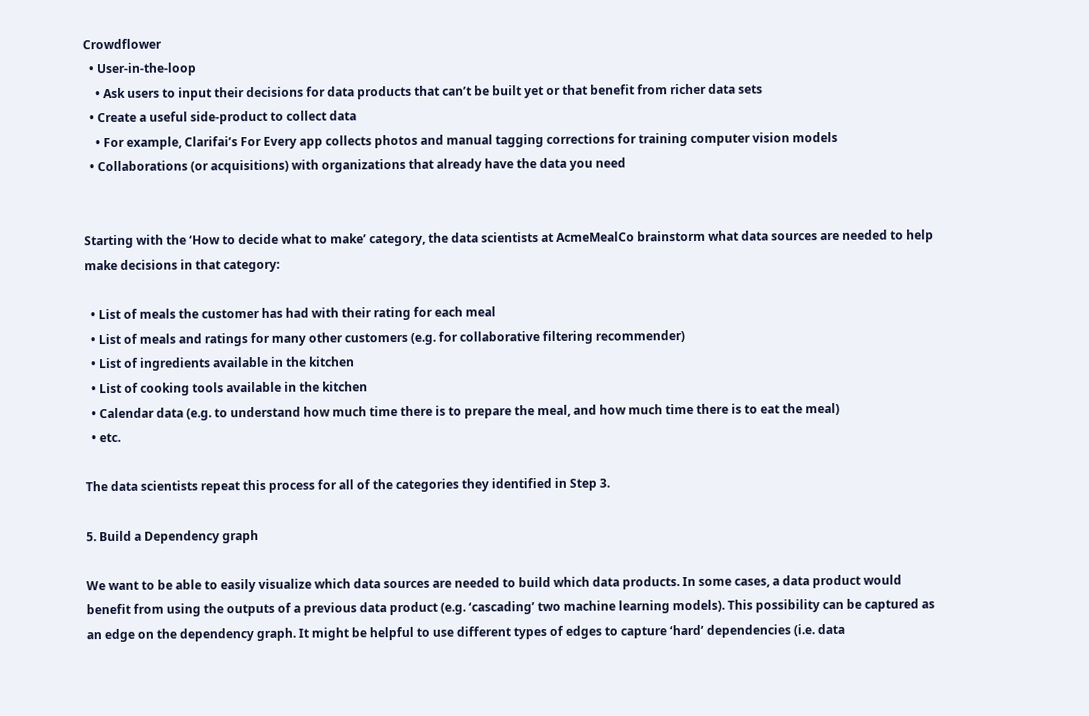Crowdflower
  • User-in-the-loop
    • Ask users to input their decisions for data products that can’t be built yet or that benefit from richer data sets
  • Create a useful side-product to collect data
    • For example, Clarifai’s For Every app collects photos and manual tagging corrections for training computer vision models
  • Collaborations (or acquisitions) with organizations that already have the data you need


Starting with the ‘How to decide what to make’ category, the data scientists at AcmeMealCo brainstorm what data sources are needed to help make decisions in that category:

  • List of meals the customer has had with their rating for each meal
  • List of meals and ratings for many other customers (e.g. for collaborative filtering recommender)
  • List of ingredients available in the kitchen
  • List of cooking tools available in the kitchen
  • Calendar data (e.g. to understand how much time there is to prepare the meal, and how much time there is to eat the meal)
  • etc.

The data scientists repeat this process for all of the categories they identified in Step 3.

5. Build a Dependency graph

We want to be able to easily visualize which data sources are needed to build which data products. In some cases, a data product would benefit from using the outputs of a previous data product (e.g. ‘cascading’ two machine learning models). This possibility can be captured as an edge on the dependency graph. It might be helpful to use different types of edges to capture ‘hard’ dependencies (i.e. data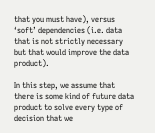that you must have), versus ‘soft’ dependencies (i.e. data that is not strictly necessary but that would improve the data product).

In this step, we assume that there is some kind of future data product to solve every type of decision that we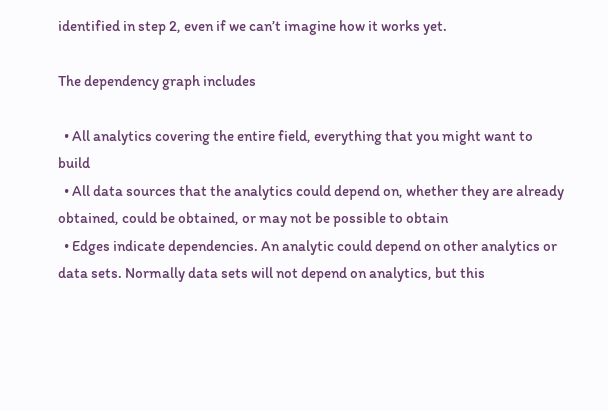identified in step 2, even if we can’t imagine how it works yet.

The dependency graph includes

  • All analytics covering the entire field, everything that you might want to build
  • All data sources that the analytics could depend on, whether they are already obtained, could be obtained, or may not be possible to obtain
  • Edges indicate dependencies. An analytic could depend on other analytics or data sets. Normally data sets will not depend on analytics, but this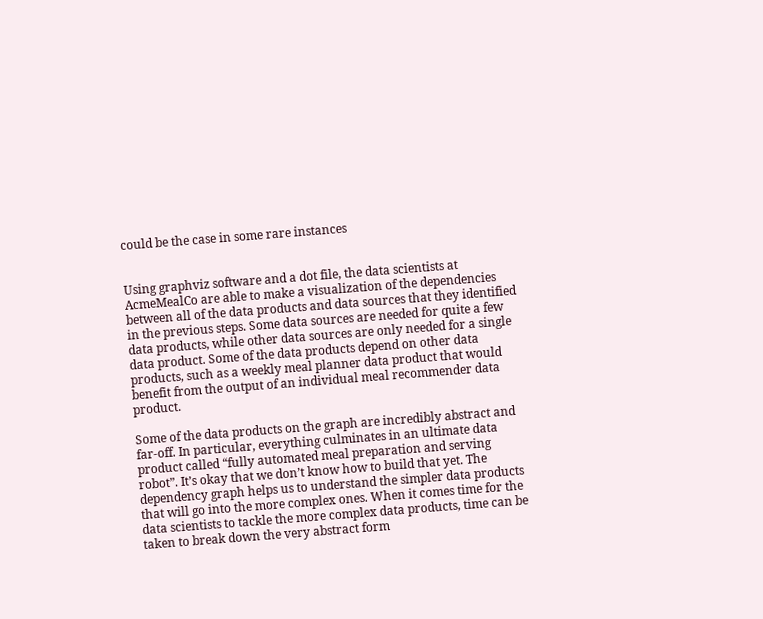could be the case in some rare instances


Using graphviz software and a dot file, the data scientists at AcmeMealCo are able to make a visualization of the dependencies between all of the data products and data sources that they identified in the previous steps. Some data sources are needed for quite a few data products, while other data sources are only needed for a single data product. Some of the data products depend on other data products, such as a weekly meal planner data product that would benefit from the output of an individual meal recommender data product.

Some of the data products on the graph are incredibly abstract and far-off. In particular, everything culminates in an ultimate data product called “fully automated meal preparation and serving robot”. It’s okay that we don’t know how to build that yet. The dependency graph helps us to understand the simpler data products that will go into the more complex ones. When it comes time for the data scientists to tackle the more complex data products, time can be taken to break down the very abstract form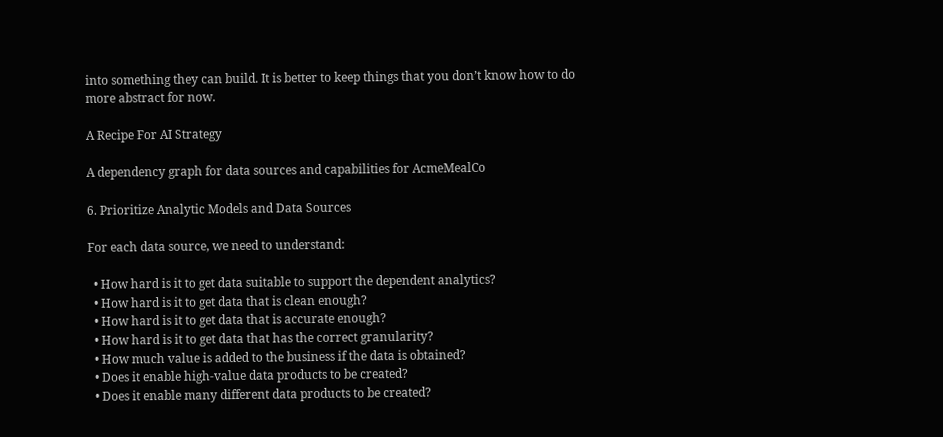into something they can build. It is better to keep things that you don’t know how to do more abstract for now.

A Recipe For AI Strategy

A dependency graph for data sources and capabilities for AcmeMealCo

6. Prioritize Analytic Models and Data Sources

For each data source, we need to understand:

  • How hard is it to get data suitable to support the dependent analytics?
  • How hard is it to get data that is clean enough?
  • How hard is it to get data that is accurate enough?
  • How hard is it to get data that has the correct granularity?
  • How much value is added to the business if the data is obtained?
  • Does it enable high-value data products to be created?
  • Does it enable many different data products to be created?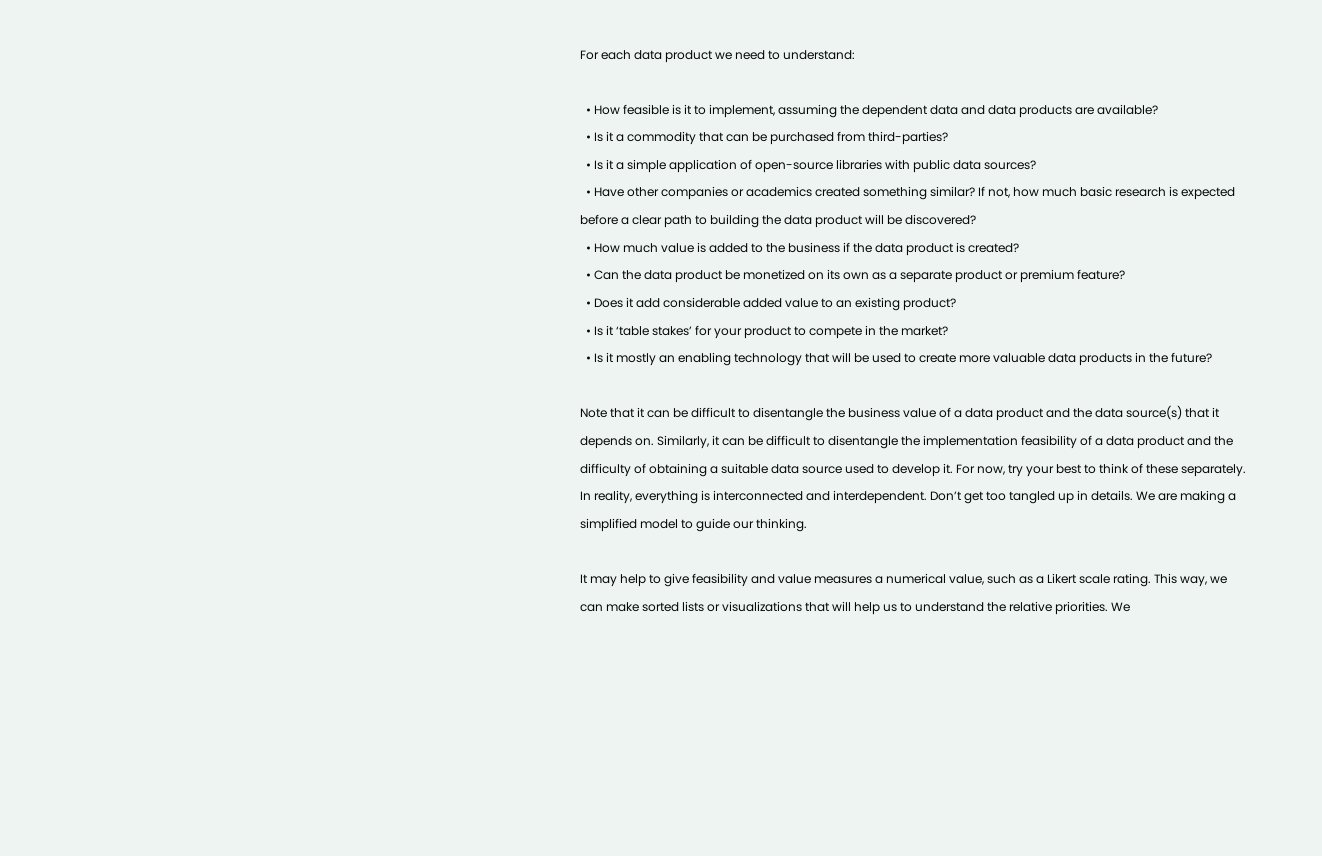For each data product we need to understand:

  • How feasible is it to implement, assuming the dependent data and data products are available?
  • Is it a commodity that can be purchased from third-parties?
  • Is it a simple application of open-source libraries with public data sources?
  • Have other companies or academics created something similar? If not, how much basic research is expected before a clear path to building the data product will be discovered?
  • How much value is added to the business if the data product is created?
  • Can the data product be monetized on its own as a separate product or premium feature?
  • Does it add considerable added value to an existing product?
  • Is it ‘table stakes’ for your product to compete in the market?
  • Is it mostly an enabling technology that will be used to create more valuable data products in the future?

Note that it can be difficult to disentangle the business value of a data product and the data source(s) that it depends on. Similarly, it can be difficult to disentangle the implementation feasibility of a data product and the difficulty of obtaining a suitable data source used to develop it. For now, try your best to think of these separately. In reality, everything is interconnected and interdependent. Don’t get too tangled up in details. We are making a simplified model to guide our thinking.

It may help to give feasibility and value measures a numerical value, such as a Likert scale rating. This way, we can make sorted lists or visualizations that will help us to understand the relative priorities. We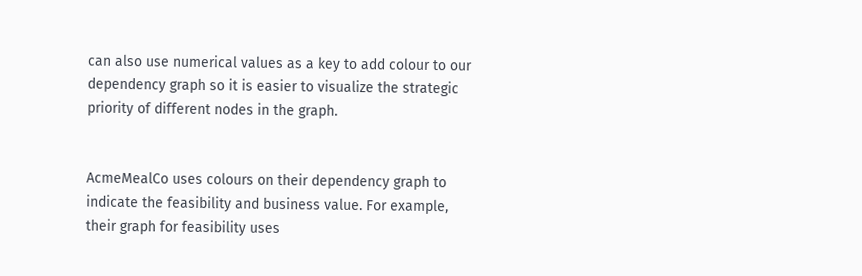can also use numerical values as a key to add colour to our dependency graph so it is easier to visualize the strategic priority of different nodes in the graph.


AcmeMealCo uses colours on their dependency graph to indicate the feasibility and business value. For example, their graph for feasibility uses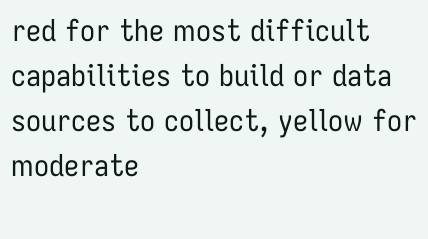red for the most difficult capabilities to build or data sources to collect, yellow for moderate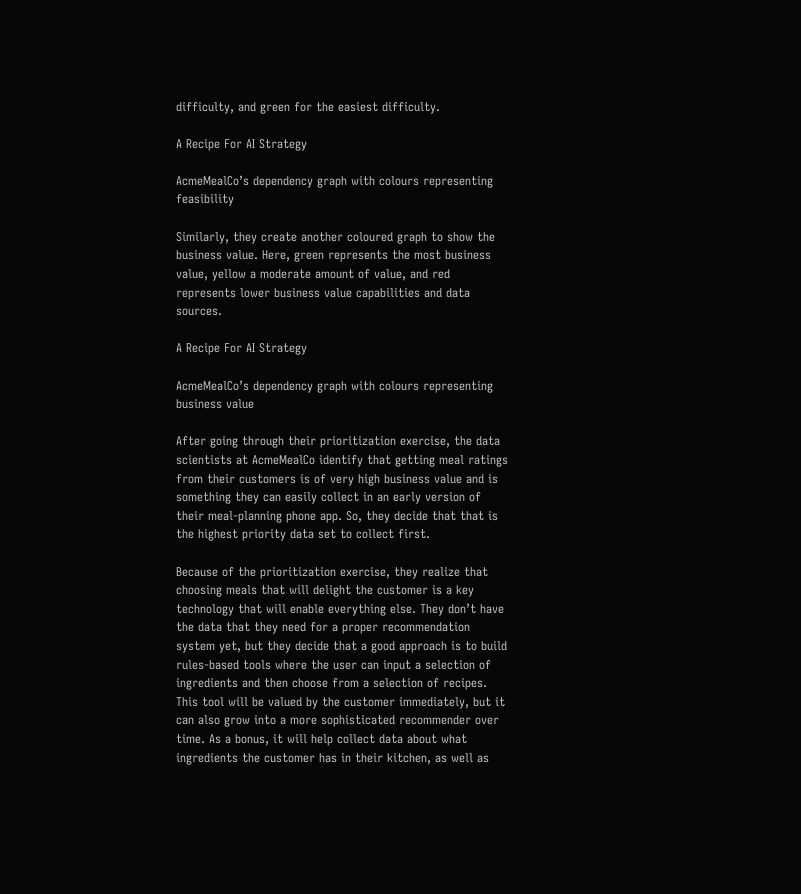difficulty, and green for the easiest difficulty.

A Recipe For AI Strategy

AcmeMealCo’s dependency graph with colours representing feasibility

Similarly, they create another coloured graph to show the business value. Here, green represents the most business value, yellow a moderate amount of value, and red represents lower business value capabilities and data sources.

A Recipe For AI Strategy

AcmeMealCo’s dependency graph with colours representing business value

After going through their prioritization exercise, the data scientists at AcmeMealCo identify that getting meal ratings from their customers is of very high business value and is something they can easily collect in an early version of their meal-planning phone app. So, they decide that that is the highest priority data set to collect first.

Because of the prioritization exercise, they realize that choosing meals that will delight the customer is a key technology that will enable everything else. They don’t have the data that they need for a proper recommendation system yet, but they decide that a good approach is to build rules-based tools where the user can input a selection of ingredients and then choose from a selection of recipes. This tool will be valued by the customer immediately, but it can also grow into a more sophisticated recommender over time. As a bonus, it will help collect data about what ingredients the customer has in their kitchen, as well as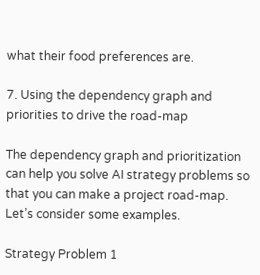what their food preferences are.

7. Using the dependency graph and priorities to drive the road-map

The dependency graph and prioritization can help you solve AI strategy problems so that you can make a project road-map. Let’s consider some examples.

Strategy Problem 1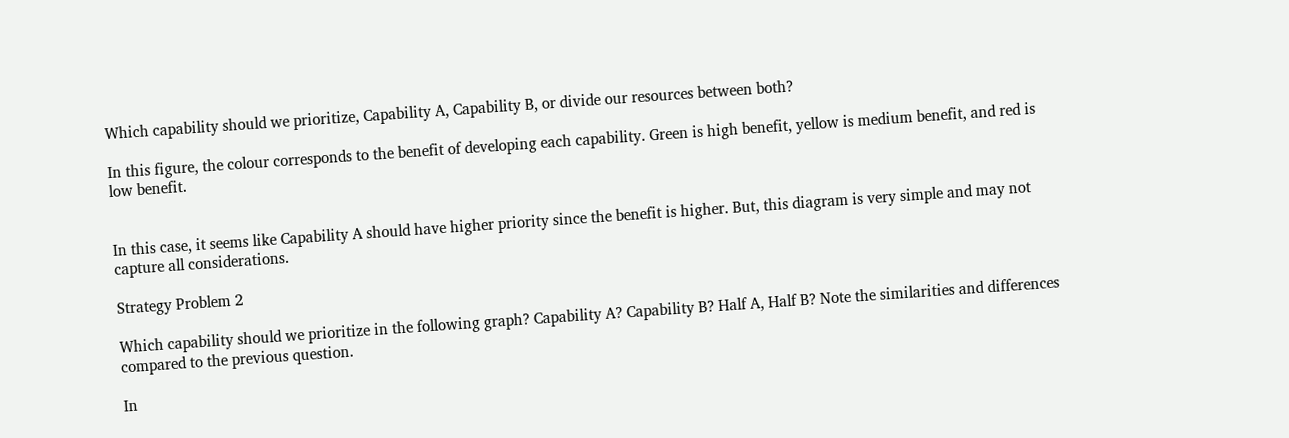Which capability should we prioritize, Capability A, Capability B, or divide our resources between both?

In this figure, the colour corresponds to the benefit of developing each capability. Green is high benefit, yellow is medium benefit, and red is low benefit.


In this case, it seems like Capability A should have higher priority since the benefit is higher. But, this diagram is very simple and may not capture all considerations.

Strategy Problem 2

Which capability should we prioritize in the following graph? Capability A? Capability B? Half A, Half B? Note the similarities and differences compared to the previous question.

In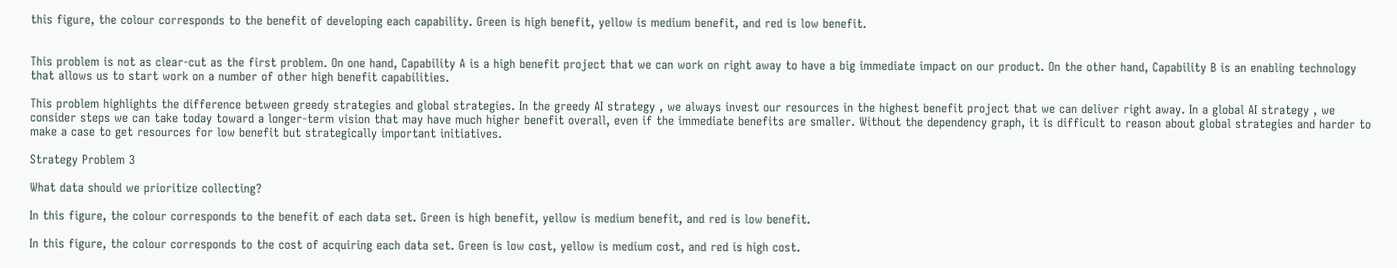this figure, the colour corresponds to the benefit of developing each capability. Green is high benefit, yellow is medium benefit, and red is low benefit.


This problem is not as clear-cut as the first problem. On one hand, Capability A is a high benefit project that we can work on right away to have a big immediate impact on our product. On the other hand, Capability B is an enabling technology that allows us to start work on a number of other high benefit capabilities.

This problem highlights the difference between greedy strategies and global strategies. In the greedy AI strategy , we always invest our resources in the highest benefit project that we can deliver right away. In a global AI strategy , we consider steps we can take today toward a longer-term vision that may have much higher benefit overall, even if the immediate benefits are smaller. Without the dependency graph, it is difficult to reason about global strategies and harder to make a case to get resources for low benefit but strategically important initiatives.

Strategy Problem 3

What data should we prioritize collecting?

In this figure, the colour corresponds to the benefit of each data set. Green is high benefit, yellow is medium benefit, and red is low benefit.

In this figure, the colour corresponds to the cost of acquiring each data set. Green is low cost, yellow is medium cost, and red is high cost.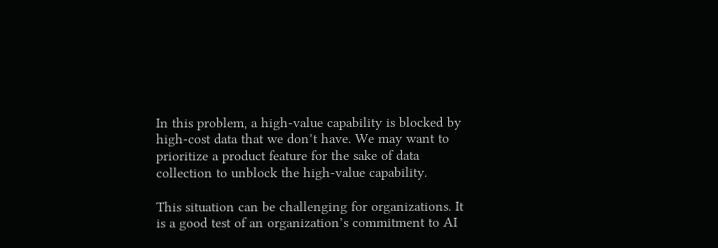In this problem, a high-value capability is blocked by high-cost data that we don’t have. We may want to prioritize a product feature for the sake of data collection to unblock the high-value capability.

This situation can be challenging for organizations. It is a good test of an organization’s commitment to AI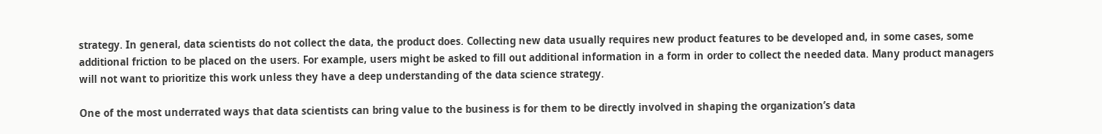strategy. In general, data scientists do not collect the data, the product does. Collecting new data usually requires new product features to be developed and, in some cases, some additional friction to be placed on the users. For example, users might be asked to fill out additional information in a form in order to collect the needed data. Many product managers will not want to prioritize this work unless they have a deep understanding of the data science strategy.

One of the most underrated ways that data scientists can bring value to the business is for them to be directly involved in shaping the organization’s data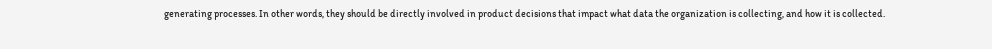generating processes. In other words, they should be directly involved in product decisions that impact what data the organization is collecting, and how it is collected.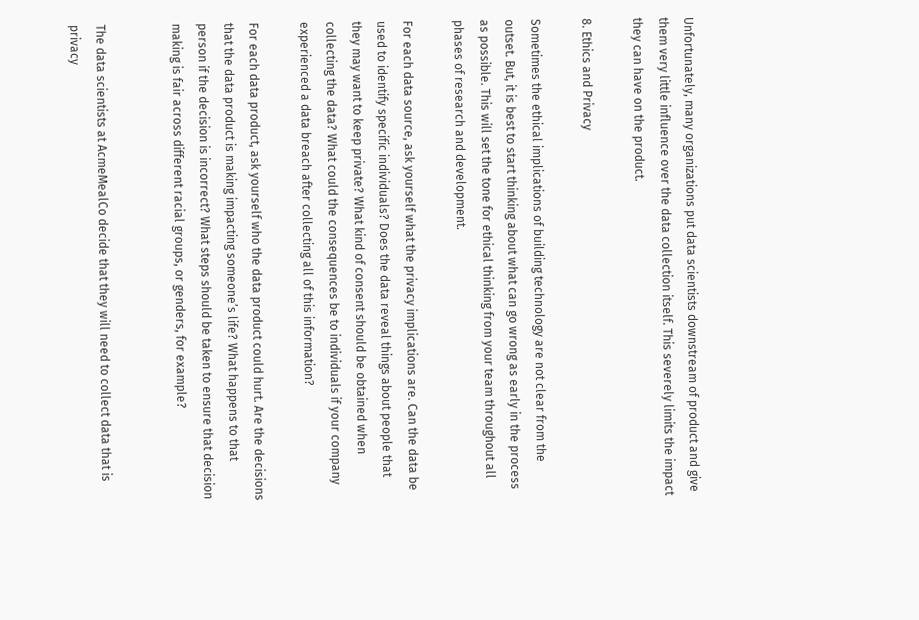Unfortunately, many organizations put data scientists downstream of product and give them very little influence over the data collection itself. This severely limits the impact they can have on the product.

8. Ethics and Privacy

Sometimes the ethical implications of building technology are not clear from the outset. But, it is best to start thinking about what can go wrong as early in the process as possible. This will set the tone for ethical thinking from your team throughout all phases of research and development.

For each data source, ask yourself what the privacy implications are. Can the data be used to identify specific individuals? Does the data reveal things about people that they may want to keep private? What kind of consent should be obtained when collecting the data? What could the consequences be to individuals if your company experienced a data breach after collecting all of this information?

For each data product, ask yourself who the data product could hurt. Are the decisions that the data product is making impacting someone’s life? What happens to that person if the decision is incorrect? What steps should be taken to ensure that decision making is fair across different racial groups, or genders, for example?


The data scientists at AcmeMealCo decide that they will need to collect data that is privacy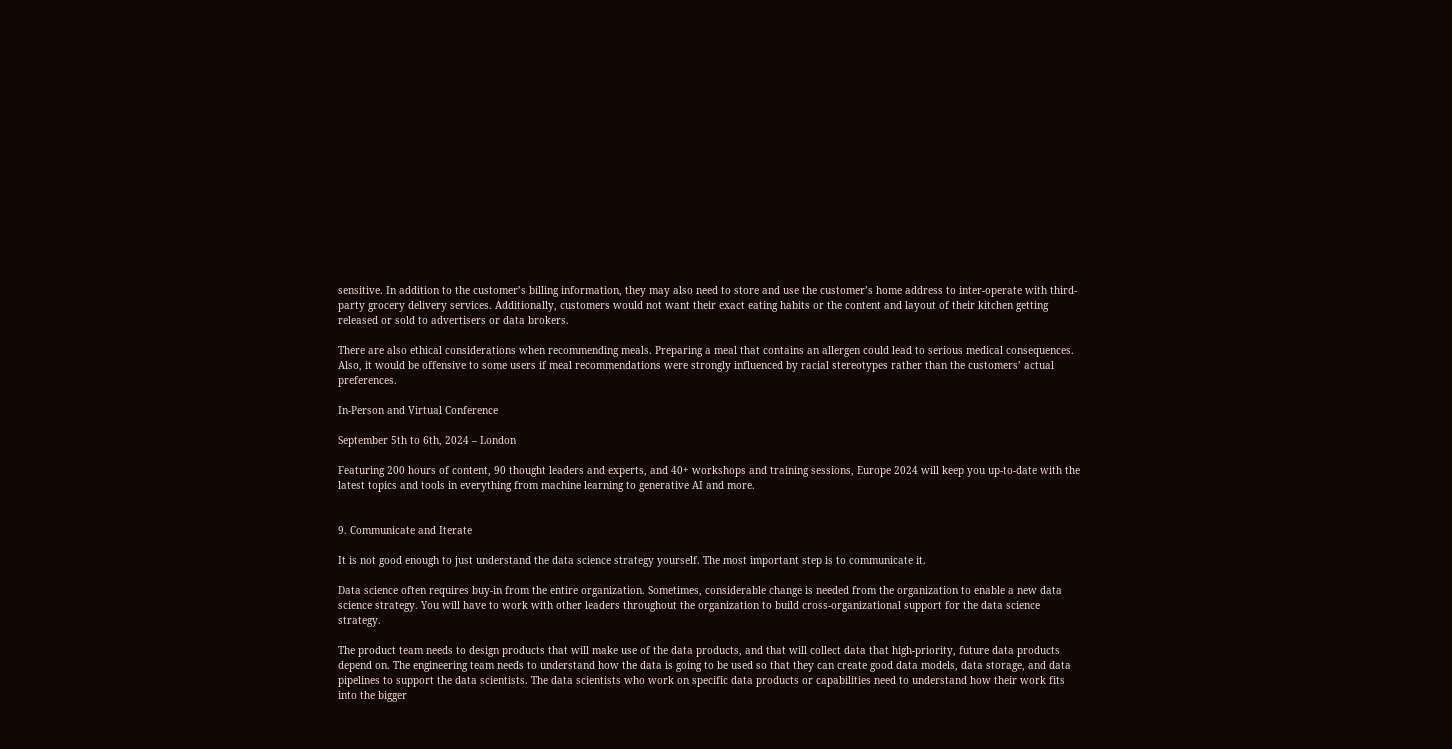sensitive. In addition to the customer’s billing information, they may also need to store and use the customer’s home address to inter-operate with third-party grocery delivery services. Additionally, customers would not want their exact eating habits or the content and layout of their kitchen getting released or sold to advertisers or data brokers.

There are also ethical considerations when recommending meals. Preparing a meal that contains an allergen could lead to serious medical consequences. Also, it would be offensive to some users if meal recommendations were strongly influenced by racial stereotypes rather than the customers’ actual preferences.

In-Person and Virtual Conference

September 5th to 6th, 2024 – London

Featuring 200 hours of content, 90 thought leaders and experts, and 40+ workshops and training sessions, Europe 2024 will keep you up-to-date with the latest topics and tools in everything from machine learning to generative AI and more.


9. Communicate and Iterate

It is not good enough to just understand the data science strategy yourself. The most important step is to communicate it.

Data science often requires buy-in from the entire organization. Sometimes, considerable change is needed from the organization to enable a new data science strategy. You will have to work with other leaders throughout the organization to build cross-organizational support for the data science strategy.

The product team needs to design products that will make use of the data products, and that will collect data that high-priority, future data products depend on. The engineering team needs to understand how the data is going to be used so that they can create good data models, data storage, and data pipelines to support the data scientists. The data scientists who work on specific data products or capabilities need to understand how their work fits into the bigger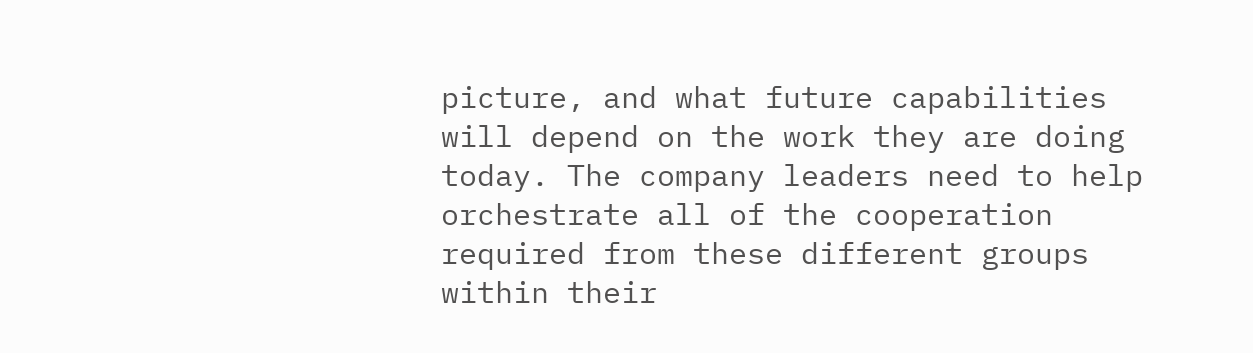picture, and what future capabilities will depend on the work they are doing today. The company leaders need to help orchestrate all of the cooperation required from these different groups within their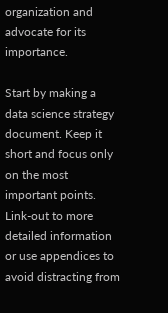organization and advocate for its importance.

Start by making a data science strategy document. Keep it short and focus only on the most important points. Link-out to more detailed information or use appendices to avoid distracting from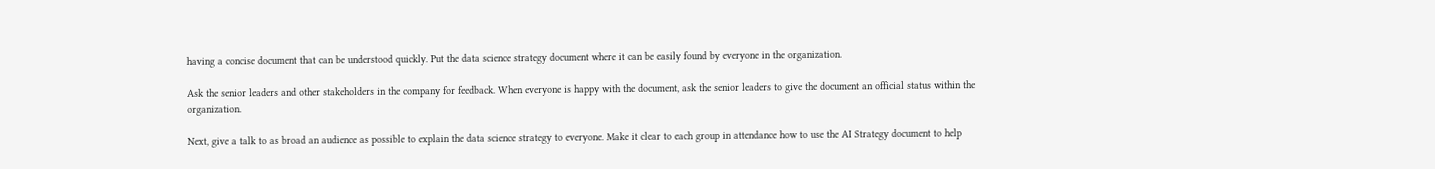having a concise document that can be understood quickly. Put the data science strategy document where it can be easily found by everyone in the organization.

Ask the senior leaders and other stakeholders in the company for feedback. When everyone is happy with the document, ask the senior leaders to give the document an official status within the organization.

Next, give a talk to as broad an audience as possible to explain the data science strategy to everyone. Make it clear to each group in attendance how to use the AI Strategy document to help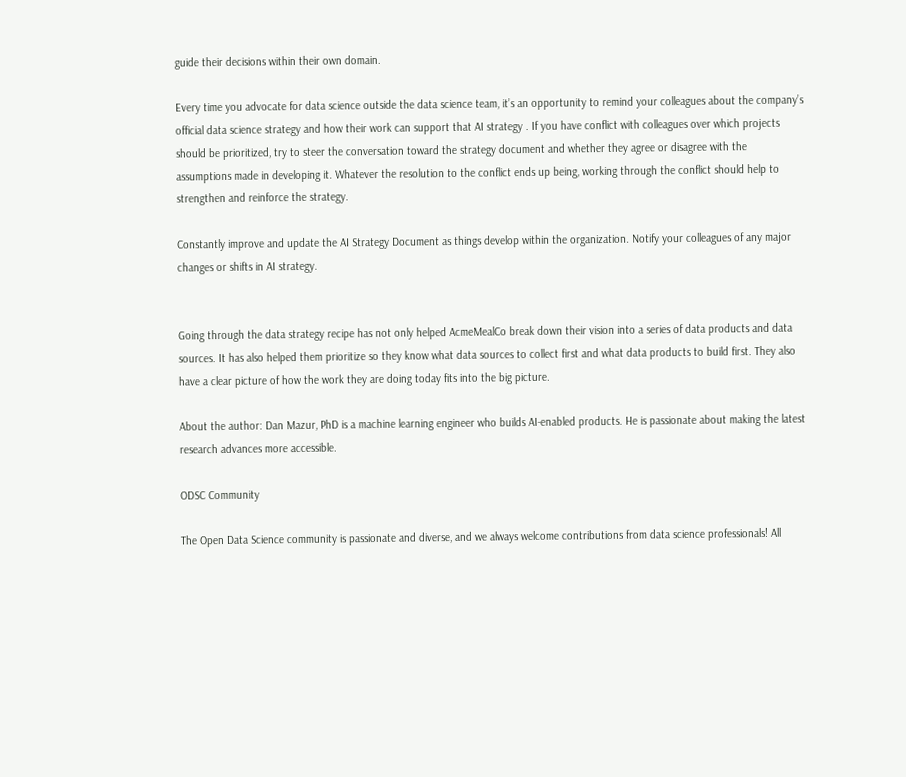guide their decisions within their own domain.

Every time you advocate for data science outside the data science team, it’s an opportunity to remind your colleagues about the company’s official data science strategy and how their work can support that AI strategy . If you have conflict with colleagues over which projects should be prioritized, try to steer the conversation toward the strategy document and whether they agree or disagree with the assumptions made in developing it. Whatever the resolution to the conflict ends up being, working through the conflict should help to strengthen and reinforce the strategy.

Constantly improve and update the AI Strategy Document as things develop within the organization. Notify your colleagues of any major changes or shifts in AI strategy.


Going through the data strategy recipe has not only helped AcmeMealCo break down their vision into a series of data products and data sources. It has also helped them prioritize so they know what data sources to collect first and what data products to build first. They also have a clear picture of how the work they are doing today fits into the big picture.

About the author: Dan Mazur, PhD is a machine learning engineer who builds AI-enabled products. He is passionate about making the latest research advances more accessible.

ODSC Community

The Open Data Science community is passionate and diverse, and we always welcome contributions from data science professionals! All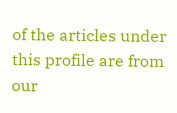of the articles under this profile are from our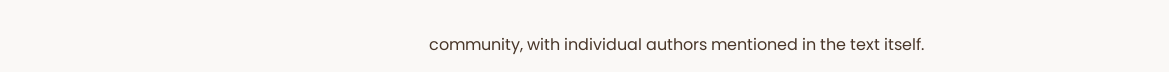community, with individual authors mentioned in the text itself.